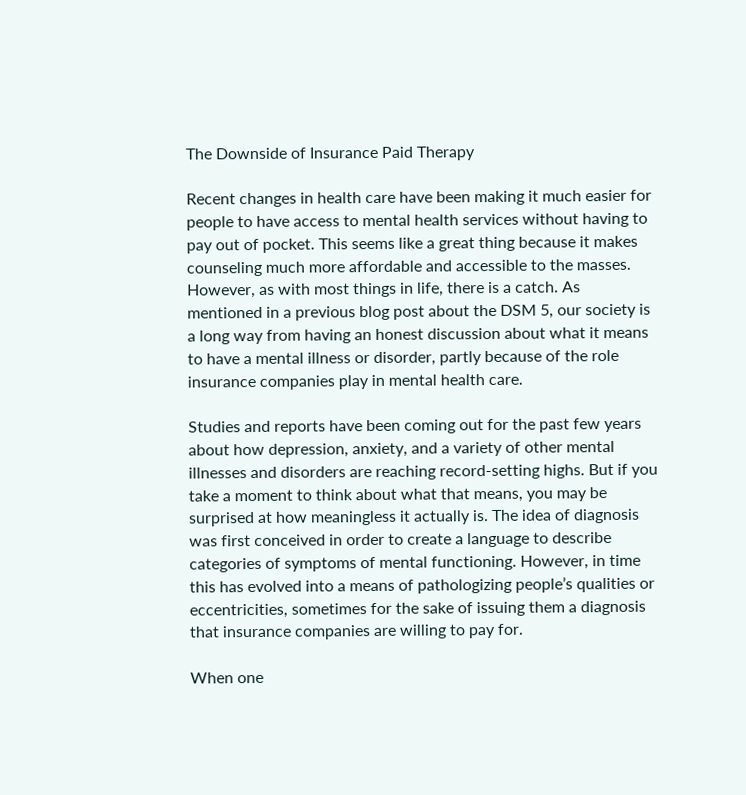The Downside of Insurance Paid Therapy

Recent changes in health care have been making it much easier for people to have access to mental health services without having to pay out of pocket. This seems like a great thing because it makes counseling much more affordable and accessible to the masses. However, as with most things in life, there is a catch. As mentioned in a previous blog post about the DSM 5, our society is a long way from having an honest discussion about what it means to have a mental illness or disorder, partly because of the role insurance companies play in mental health care.

Studies and reports have been coming out for the past few years about how depression, anxiety, and a variety of other mental illnesses and disorders are reaching record-setting highs. But if you take a moment to think about what that means, you may be surprised at how meaningless it actually is. The idea of diagnosis was first conceived in order to create a language to describe categories of symptoms of mental functioning. However, in time this has evolved into a means of pathologizing people’s qualities or eccentricities, sometimes for the sake of issuing them a diagnosis that insurance companies are willing to pay for.

When one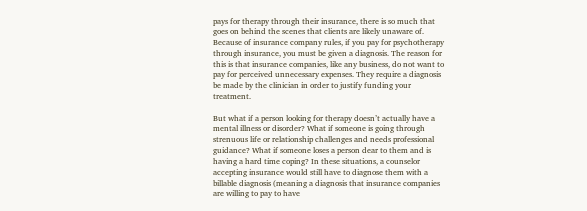pays for therapy through their insurance, there is so much that goes on behind the scenes that clients are likely unaware of. Because of insurance company rules, if you pay for psychotherapy through insurance, you must be given a diagnosis. The reason for this is that insurance companies, like any business, do not want to pay for perceived unnecessary expenses. They require a diagnosis be made by the clinician in order to justify funding your treatment.

But what if a person looking for therapy doesn’t actually have a mental illness or disorder? What if someone is going through strenuous life or relationship challenges and needs professional guidance? What if someone loses a person dear to them and is having a hard time coping? In these situations, a counselor accepting insurance would still have to diagnose them with a billable diagnosis (meaning a diagnosis that insurance companies are willing to pay to have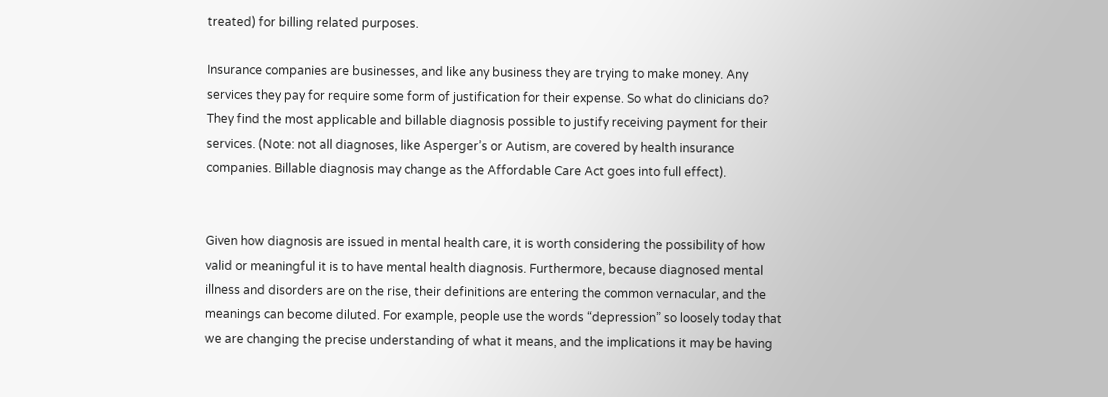treated) for billing related purposes.

Insurance companies are businesses, and like any business they are trying to make money. Any services they pay for require some form of justification for their expense. So what do clinicians do? They find the most applicable and billable diagnosis possible to justify receiving payment for their services. (Note: not all diagnoses, like Asperger’s or Autism, are covered by health insurance companies. Billable diagnosis may change as the Affordable Care Act goes into full effect).


Given how diagnosis are issued in mental health care, it is worth considering the possibility of how valid or meaningful it is to have mental health diagnosis. Furthermore, because diagnosed mental illness and disorders are on the rise, their definitions are entering the common vernacular, and the meanings can become diluted. For example, people use the words “depression” so loosely today that we are changing the precise understanding of what it means, and the implications it may be having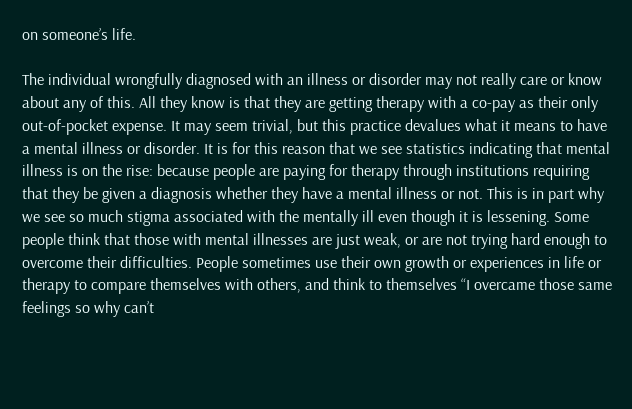on someone’s life.

The individual wrongfully diagnosed with an illness or disorder may not really care or know about any of this. All they know is that they are getting therapy with a co-pay as their only out-of-pocket expense. It may seem trivial, but this practice devalues what it means to have a mental illness or disorder. It is for this reason that we see statistics indicating that mental illness is on the rise: because people are paying for therapy through institutions requiring that they be given a diagnosis whether they have a mental illness or not. This is in part why we see so much stigma associated with the mentally ill even though it is lessening. Some people think that those with mental illnesses are just weak, or are not trying hard enough to overcome their difficulties. People sometimes use their own growth or experiences in life or therapy to compare themselves with others, and think to themselves “I overcame those same feelings so why can’t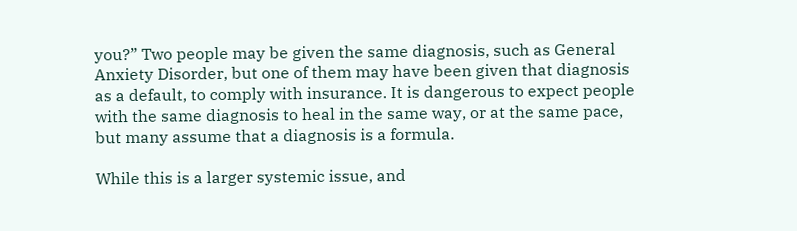you?” Two people may be given the same diagnosis, such as General Anxiety Disorder, but one of them may have been given that diagnosis as a default, to comply with insurance. It is dangerous to expect people with the same diagnosis to heal in the same way, or at the same pace, but many assume that a diagnosis is a formula.

While this is a larger systemic issue, and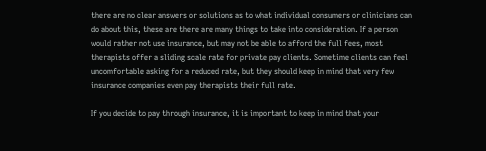there are no clear answers or solutions as to what individual consumers or clinicians can do about this, these are there are many things to take into consideration. If a person would rather not use insurance, but may not be able to afford the full fees, most therapists offer a sliding scale rate for private pay clients. Sometime clients can feel uncomfortable asking for a reduced rate, but they should keep in mind that very few insurance companies even pay therapists their full rate.

If you decide to pay through insurance, it is important to keep in mind that your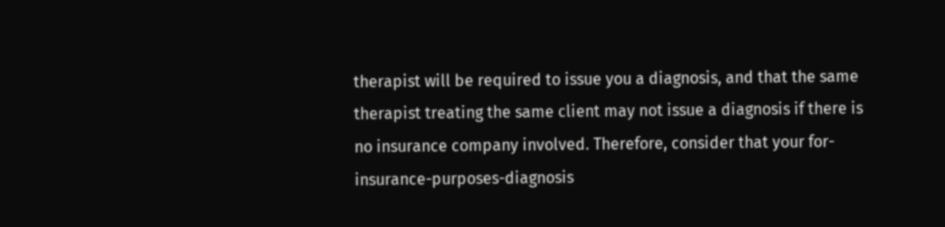therapist will be required to issue you a diagnosis, and that the same therapist treating the same client may not issue a diagnosis if there is no insurance company involved. Therefore, consider that your for-insurance-purposes-diagnosis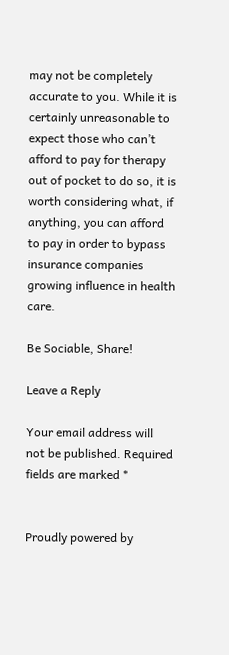may not be completely accurate to you. While it is certainly unreasonable to expect those who can’t afford to pay for therapy out of pocket to do so, it is worth considering what, if anything, you can afford to pay in order to bypass insurance companies growing influence in health care.

Be Sociable, Share!

Leave a Reply

Your email address will not be published. Required fields are marked *


Proudly powered by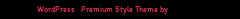WordPress   Premium Style Theme by